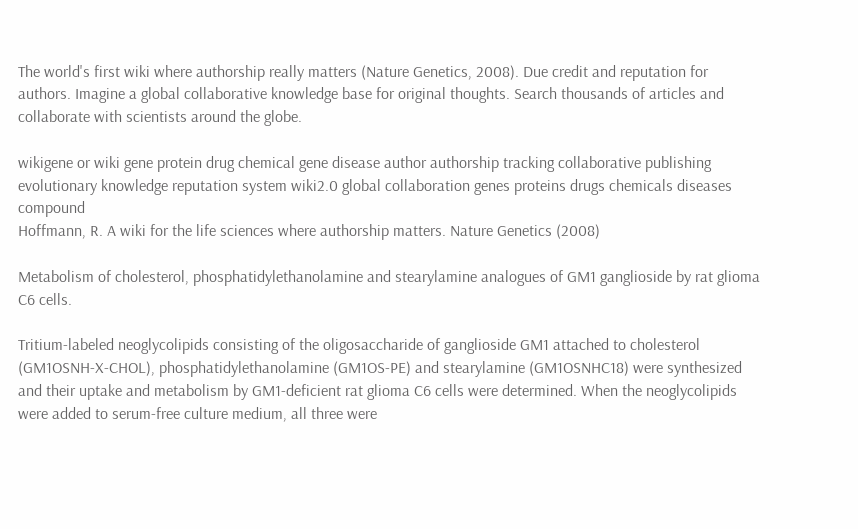The world's first wiki where authorship really matters (Nature Genetics, 2008). Due credit and reputation for authors. Imagine a global collaborative knowledge base for original thoughts. Search thousands of articles and collaborate with scientists around the globe.

wikigene or wiki gene protein drug chemical gene disease author authorship tracking collaborative publishing evolutionary knowledge reputation system wiki2.0 global collaboration genes proteins drugs chemicals diseases compound
Hoffmann, R. A wiki for the life sciences where authorship matters. Nature Genetics (2008)

Metabolism of cholesterol, phosphatidylethanolamine and stearylamine analogues of GM1 ganglioside by rat glioma C6 cells.

Tritium-labeled neoglycolipids consisting of the oligosaccharide of ganglioside GM1 attached to cholesterol (GM1OSNH-X-CHOL), phosphatidylethanolamine (GM1OS-PE) and stearylamine (GM1OSNHC18) were synthesized and their uptake and metabolism by GM1-deficient rat glioma C6 cells were determined. When the neoglycolipids were added to serum-free culture medium, all three were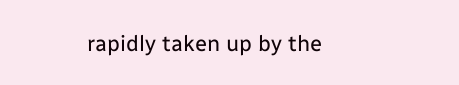rapidly taken up by the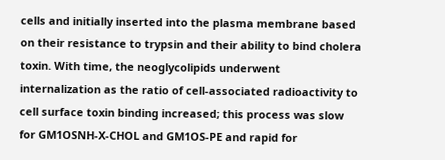cells and initially inserted into the plasma membrane based on their resistance to trypsin and their ability to bind cholera toxin. With time, the neoglycolipids underwent internalization as the ratio of cell-associated radioactivity to cell surface toxin binding increased; this process was slow for GM1OSNH-X-CHOL and GM1OS-PE and rapid for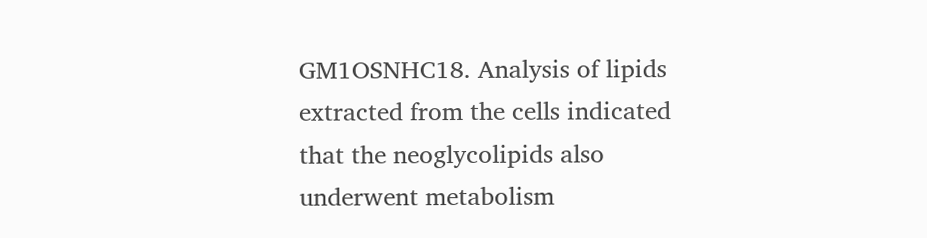GM1OSNHC18. Analysis of lipids extracted from the cells indicated that the neoglycolipids also underwent metabolism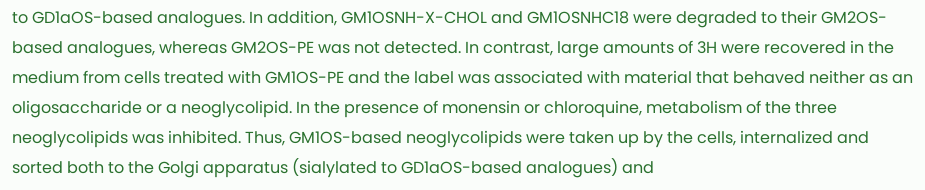to GD1aOS-based analogues. In addition, GM1OSNH-X-CHOL and GM1OSNHC18 were degraded to their GM2OS-based analogues, whereas GM2OS-PE was not detected. In contrast, large amounts of 3H were recovered in the medium from cells treated with GM1OS-PE and the label was associated with material that behaved neither as an oligosaccharide or a neoglycolipid. In the presence of monensin or chloroquine, metabolism of the three neoglycolipids was inhibited. Thus, GM1OS-based neoglycolipids were taken up by the cells, internalized and sorted both to the Golgi apparatus (sialylated to GD1aOS-based analogues) and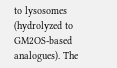to lysosomes (hydrolyzed to GM2OS-based analogues). The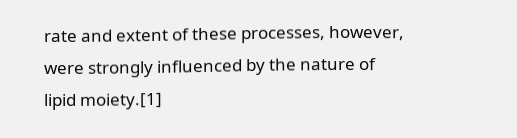rate and extent of these processes, however, were strongly influenced by the nature of lipid moiety.[1]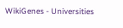WikiGenes - Universities